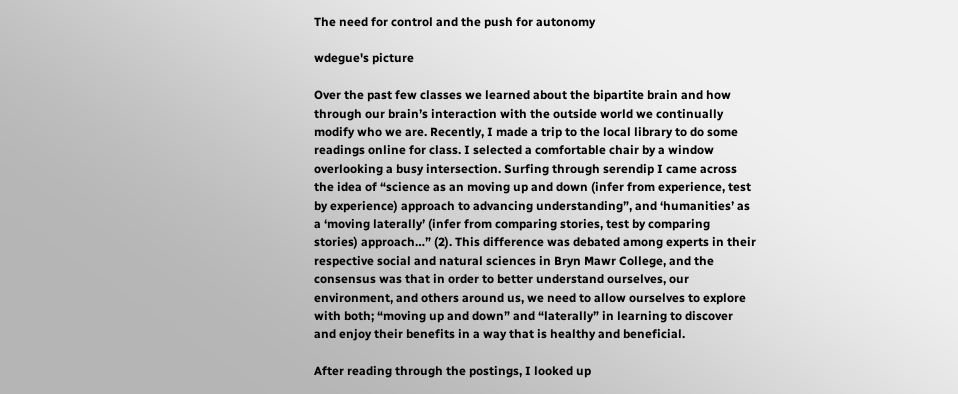The need for control and the push for autonomy

wdegue's picture

Over the past few classes we learned about the bipartite brain and how through our brain’s interaction with the outside world we continually modify who we are. Recently, I made a trip to the local library to do some readings online for class. I selected a comfortable chair by a window overlooking a busy intersection. Surfing through serendip I came across the idea of “science as an moving up and down (infer from experience, test by experience) approach to advancing understanding”, and ‘humanities’ as a ‘moving laterally’ (infer from comparing stories, test by comparing stories) approach…” (2). This difference was debated among experts in their respective social and natural sciences in Bryn Mawr College, and the consensus was that in order to better understand ourselves, our environment, and others around us, we need to allow ourselves to explore with both; “moving up and down” and “laterally” in learning to discover and enjoy their benefits in a way that is healthy and beneficial.

After reading through the postings, I looked up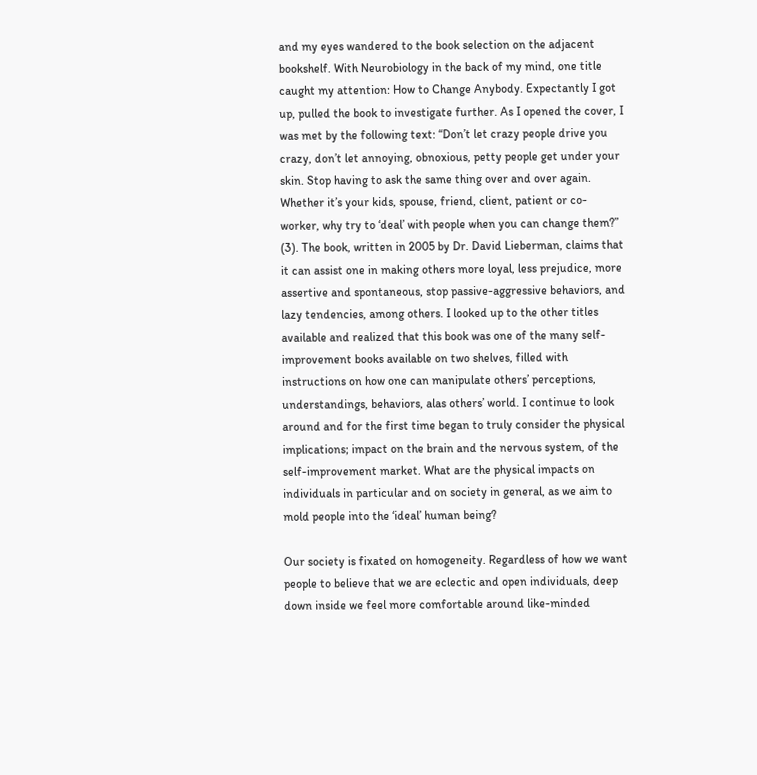and my eyes wandered to the book selection on the adjacent bookshelf. With Neurobiology in the back of my mind, one title caught my attention: How to Change Anybody. Expectantly I got up, pulled the book to investigate further. As I opened the cover, I was met by the following text: “Don’t let crazy people drive you crazy, don’t let annoying, obnoxious, petty people get under your skin. Stop having to ask the same thing over and over again. Whether it’s your kids, spouse, friend, client, patient or co-worker, why try to ‘deal’ with people when you can change them?” (3). The book, written in 2005 by Dr. David Lieberman, claims that it can assist one in making others more loyal, less prejudice, more assertive and spontaneous, stop passive-aggressive behaviors, and lazy tendencies, among others. I looked up to the other titles available and realized that this book was one of the many self-improvement books available on two shelves, filled with instructions on how one can manipulate others’ perceptions, understandings, behaviors, alas others’ world. I continue to look around and for the first time began to truly consider the physical implications; impact on the brain and the nervous system, of the self-improvement market. What are the physical impacts on individuals in particular and on society in general, as we aim to mold people into the ‘ideal’ human being?

Our society is fixated on homogeneity. Regardless of how we want people to believe that we are eclectic and open individuals, deep down inside we feel more comfortable around like-minded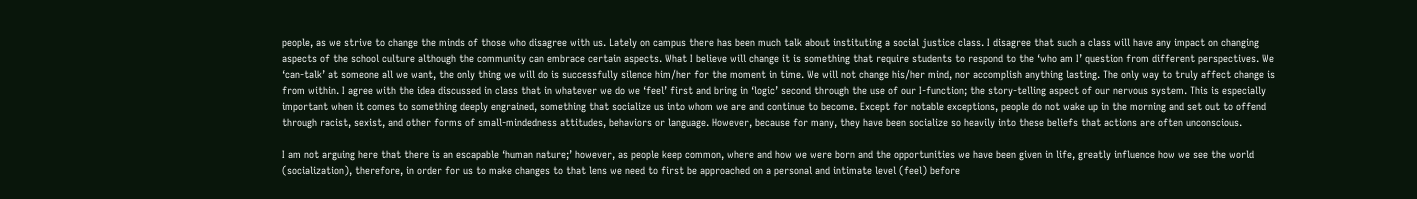people, as we strive to change the minds of those who disagree with us. Lately on campus there has been much talk about instituting a social justice class. I disagree that such a class will have any impact on changing aspects of the school culture although the community can embrace certain aspects. What I believe will change it is something that require students to respond to the ‘who am I’ question from different perspectives. We ‘can-talk’ at someone all we want, the only thing we will do is successfully silence him/her for the moment in time. We will not change his/her mind, nor accomplish anything lasting. The only way to truly affect change is from within. I agree with the idea discussed in class that in whatever we do we ‘feel’ first and bring in ‘logic’ second through the use of our I-function; the story-telling aspect of our nervous system. This is especially important when it comes to something deeply engrained, something that socialize us into whom we are and continue to become. Except for notable exceptions, people do not wake up in the morning and set out to offend through racist, sexist, and other forms of small-mindedness attitudes, behaviors or language. However, because for many, they have been socialize so heavily into these beliefs that actions are often unconscious.

I am not arguing here that there is an escapable ‘human nature;’ however, as people keep common, where and how we were born and the opportunities we have been given in life, greatly influence how we see the world (socialization), therefore, in order for us to make changes to that lens we need to first be approached on a personal and intimate level (feel) before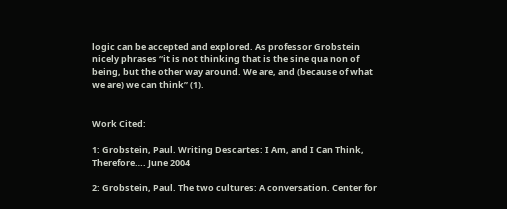logic can be accepted and explored. As professor Grobstein nicely phrases “it is not thinking that is the sine qua non of being, but the other way around. We are, and (because of what we are) we can think” (1).


Work Cited:

1: Grobstein, Paul. Writing Descartes: I Am, and I Can Think, Therefore…. June 2004

2: Grobstein, Paul. The two cultures: A conversation. Center for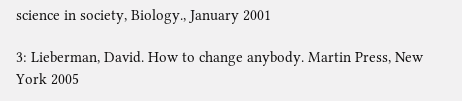science in society, Biology., January 2001

3: Lieberman, David. How to change anybody. Martin Press, New York 2005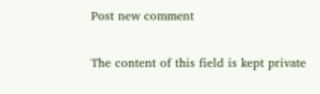Post new comment

The content of this field is kept private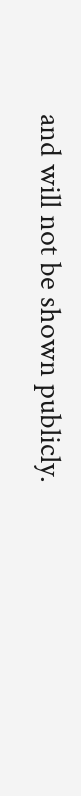and will not be shown publicly.